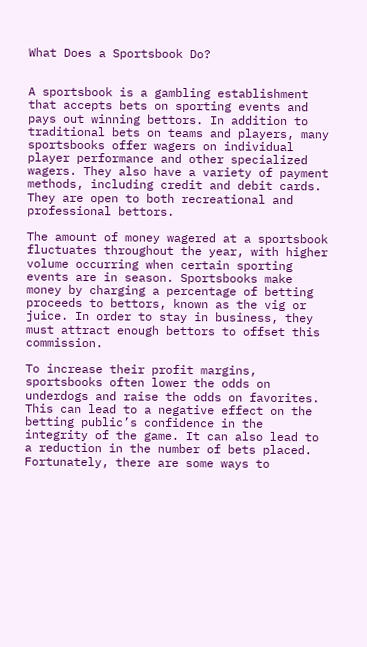What Does a Sportsbook Do?


A sportsbook is a gambling establishment that accepts bets on sporting events and pays out winning bettors. In addition to traditional bets on teams and players, many sportsbooks offer wagers on individual player performance and other specialized wagers. They also have a variety of payment methods, including credit and debit cards. They are open to both recreational and professional bettors.

The amount of money wagered at a sportsbook fluctuates throughout the year, with higher volume occurring when certain sporting events are in season. Sportsbooks make money by charging a percentage of betting proceeds to bettors, known as the vig or juice. In order to stay in business, they must attract enough bettors to offset this commission.

To increase their profit margins, sportsbooks often lower the odds on underdogs and raise the odds on favorites. This can lead to a negative effect on the betting public’s confidence in the integrity of the game. It can also lead to a reduction in the number of bets placed. Fortunately, there are some ways to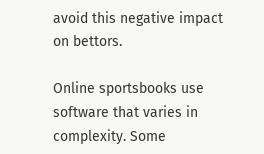avoid this negative impact on bettors.

Online sportsbooks use software that varies in complexity. Some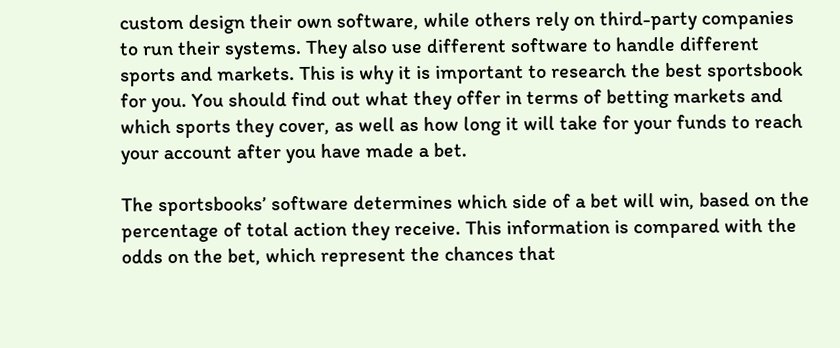custom design their own software, while others rely on third-party companies to run their systems. They also use different software to handle different sports and markets. This is why it is important to research the best sportsbook for you. You should find out what they offer in terms of betting markets and which sports they cover, as well as how long it will take for your funds to reach your account after you have made a bet.

The sportsbooks’ software determines which side of a bet will win, based on the percentage of total action they receive. This information is compared with the odds on the bet, which represent the chances that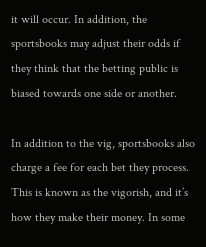it will occur. In addition, the sportsbooks may adjust their odds if they think that the betting public is biased towards one side or another.

In addition to the vig, sportsbooks also charge a fee for each bet they process. This is known as the vigorish, and it’s how they make their money. In some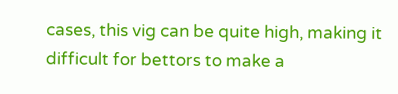cases, this vig can be quite high, making it difficult for bettors to make a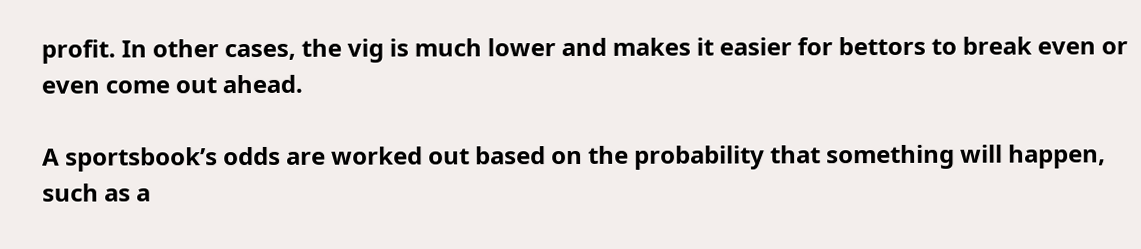profit. In other cases, the vig is much lower and makes it easier for bettors to break even or even come out ahead.

A sportsbook’s odds are worked out based on the probability that something will happen, such as a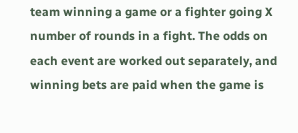team winning a game or a fighter going X number of rounds in a fight. The odds on each event are worked out separately, and winning bets are paid when the game is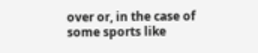over or, in the case of some sports like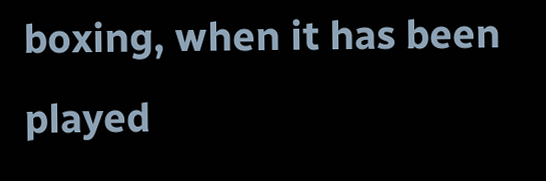boxing, when it has been played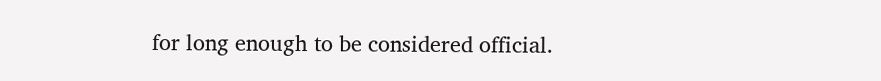for long enough to be considered official.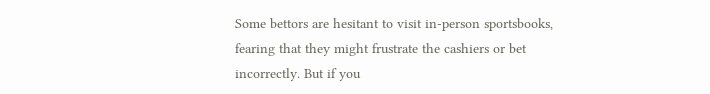Some bettors are hesitant to visit in-person sportsbooks, fearing that they might frustrate the cashiers or bet incorrectly. But if you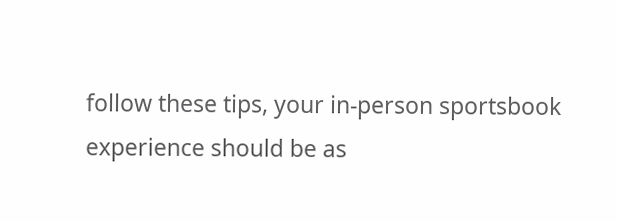follow these tips, your in-person sportsbook experience should be as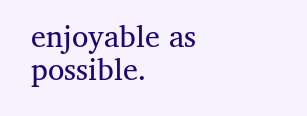enjoyable as possible.